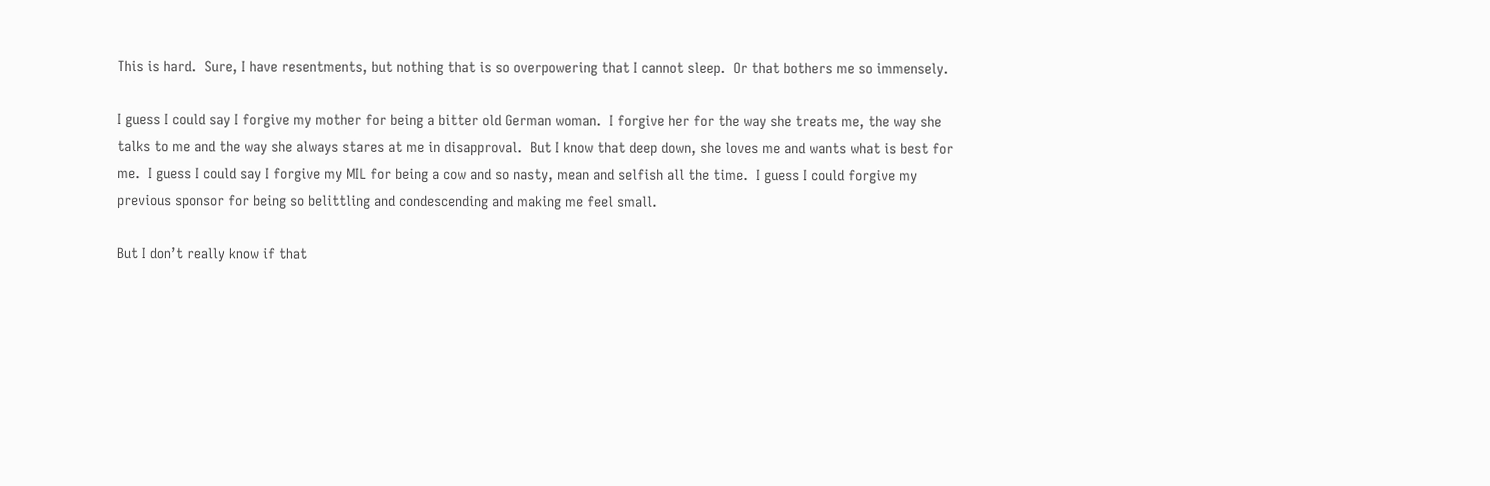This is hard.  Sure, I have resentments, but nothing that is so overpowering that I cannot sleep.  Or that bothers me so immensely.

I guess I could say I forgive my mother for being a bitter old German woman.  I forgive her for the way she treats me, the way she talks to me and the way she always stares at me in disapproval.  But I know that deep down, she loves me and wants what is best for me.  I guess I could say I forgive my MIL for being a cow and so nasty, mean and selfish all the time.  I guess I could forgive my previous sponsor for being so belittling and condescending and making me feel small.

But I don’t really know if that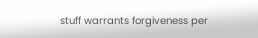stuff warrants forgiveness per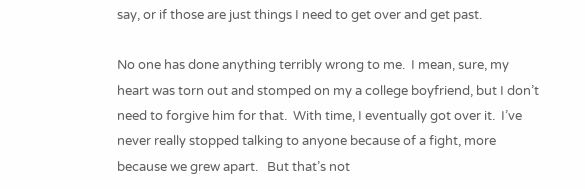say, or if those are just things I need to get over and get past.

No one has done anything terribly wrong to me.  I mean, sure, my heart was torn out and stomped on my a college boyfriend, but I don’t need to forgive him for that.  With time, I eventually got over it.  I’ve never really stopped talking to anyone because of a fight, more because we grew apart.   But that’s not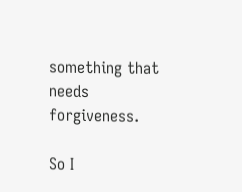something that needs forgiveness.

So I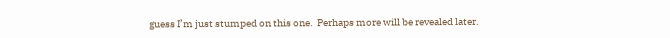guess I’m just stumped on this one.  Perhaps more will be revealed later.